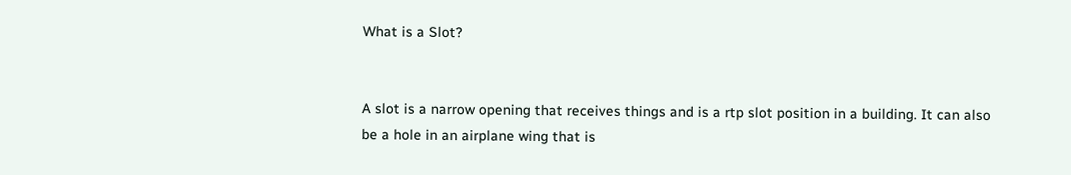What is a Slot?


A slot is a narrow opening that receives things and is a rtp slot position in a building. It can also be a hole in an airplane wing that is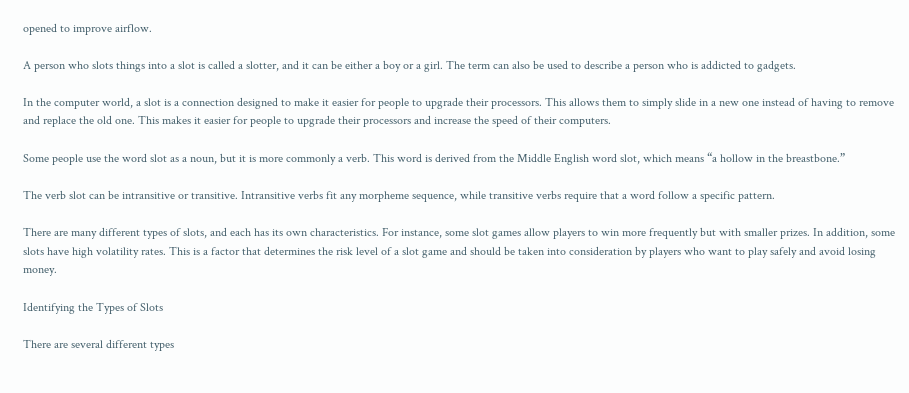opened to improve airflow.

A person who slots things into a slot is called a slotter, and it can be either a boy or a girl. The term can also be used to describe a person who is addicted to gadgets.

In the computer world, a slot is a connection designed to make it easier for people to upgrade their processors. This allows them to simply slide in a new one instead of having to remove and replace the old one. This makes it easier for people to upgrade their processors and increase the speed of their computers.

Some people use the word slot as a noun, but it is more commonly a verb. This word is derived from the Middle English word slot, which means “a hollow in the breastbone.”

The verb slot can be intransitive or transitive. Intransitive verbs fit any morpheme sequence, while transitive verbs require that a word follow a specific pattern.

There are many different types of slots, and each has its own characteristics. For instance, some slot games allow players to win more frequently but with smaller prizes. In addition, some slots have high volatility rates. This is a factor that determines the risk level of a slot game and should be taken into consideration by players who want to play safely and avoid losing money.

Identifying the Types of Slots

There are several different types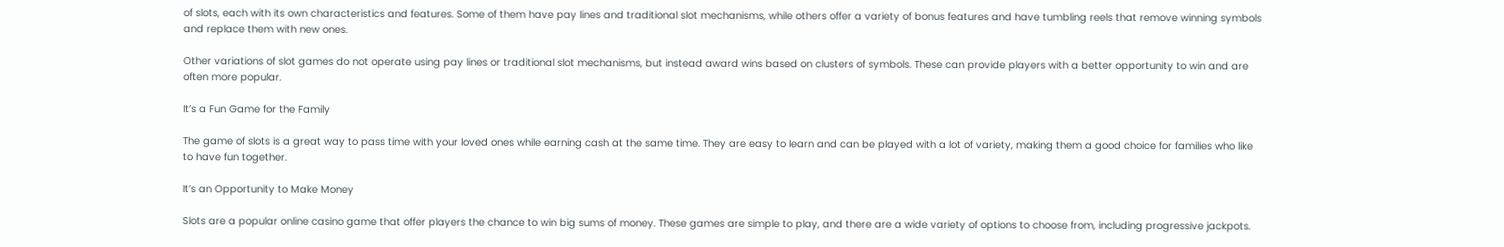of slots, each with its own characteristics and features. Some of them have pay lines and traditional slot mechanisms, while others offer a variety of bonus features and have tumbling reels that remove winning symbols and replace them with new ones.

Other variations of slot games do not operate using pay lines or traditional slot mechanisms, but instead award wins based on clusters of symbols. These can provide players with a better opportunity to win and are often more popular.

It’s a Fun Game for the Family

The game of slots is a great way to pass time with your loved ones while earning cash at the same time. They are easy to learn and can be played with a lot of variety, making them a good choice for families who like to have fun together.

It’s an Opportunity to Make Money

Slots are a popular online casino game that offer players the chance to win big sums of money. These games are simple to play, and there are a wide variety of options to choose from, including progressive jackpots.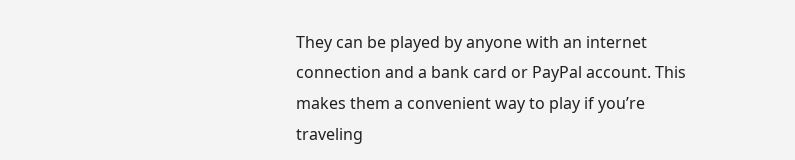They can be played by anyone with an internet connection and a bank card or PayPal account. This makes them a convenient way to play if you’re traveling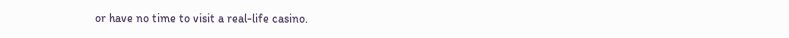or have no time to visit a real-life casino.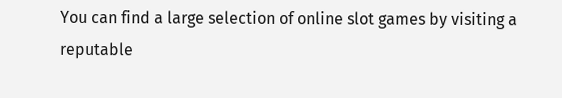You can find a large selection of online slot games by visiting a reputable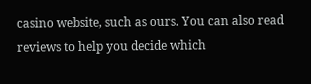casino website, such as ours. You can also read reviews to help you decide which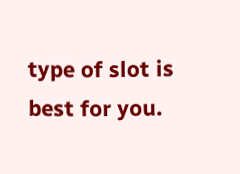type of slot is best for you.